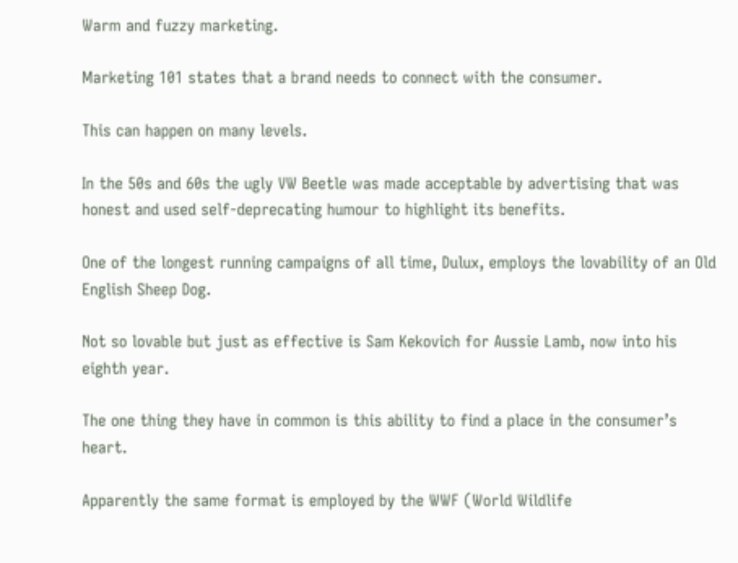Warm and fuzzy marketing.

Marketing 101 states that a brand needs to connect with the consumer.

This can happen on many levels.

In the 50s and 60s the ugly VW Beetle was made acceptable by advertising that was honest and used self-deprecating humour to highlight its benefits.

One of the longest running campaigns of all time, Dulux, employs the lovability of an Old English Sheep Dog.

Not so lovable but just as effective is Sam Kekovich for Aussie Lamb, now into his eighth year.

The one thing they have in common is this ability to find a place in the consumer’s heart.

Apparently the same format is employed by the WWF (World Wildlife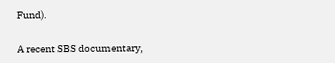Fund).

A recent SBS documentary,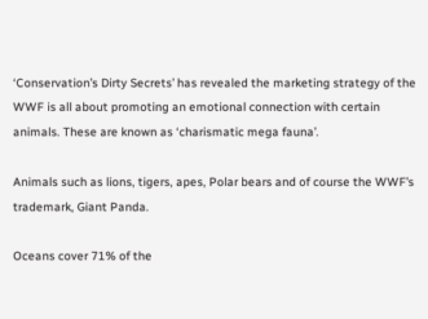‘Conservation’s Dirty Secrets’ has revealed the marketing strategy of the WWF is all about promoting an emotional connection with certain animals. These are known as ‘charismatic mega fauna’.

Animals such as lions, tigers, apes, Polar bears and of course the WWF’s trademark, Giant Panda.

Oceans cover 71% of the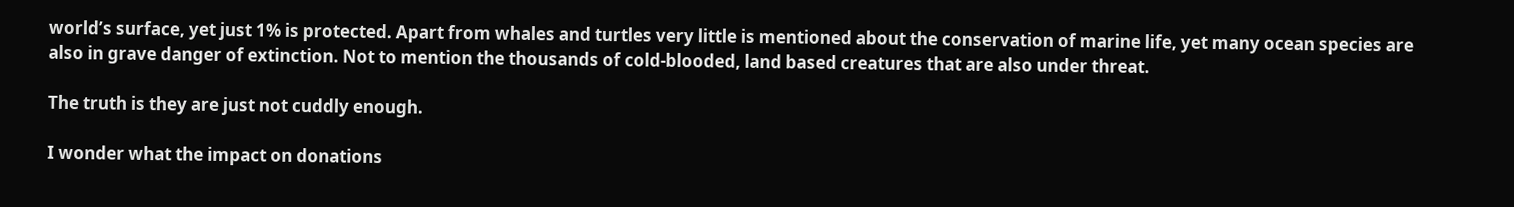world’s surface, yet just 1% is protected. Apart from whales and turtles very little is mentioned about the conservation of marine life, yet many ocean species are also in grave danger of extinction. Not to mention the thousands of cold-blooded, land based creatures that are also under threat.

The truth is they are just not cuddly enough.

I wonder what the impact on donations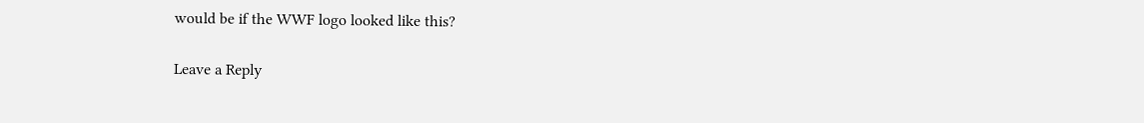would be if the WWF logo looked like this?

Leave a Reply